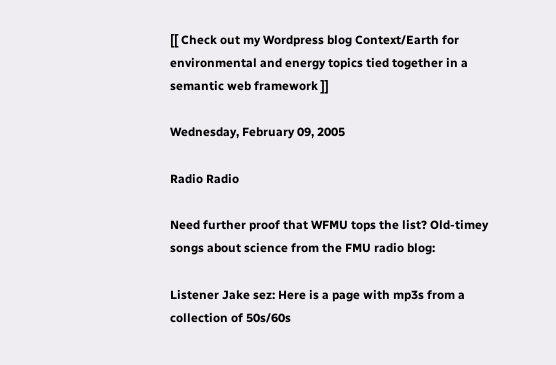[[ Check out my Wordpress blog Context/Earth for environmental and energy topics tied together in a semantic web framework ]]

Wednesday, February 09, 2005

Radio Radio

Need further proof that WFMU tops the list? Old-timey songs about science from the FMU radio blog:

Listener Jake sez: Here is a page with mp3s from a collection of 50s/60s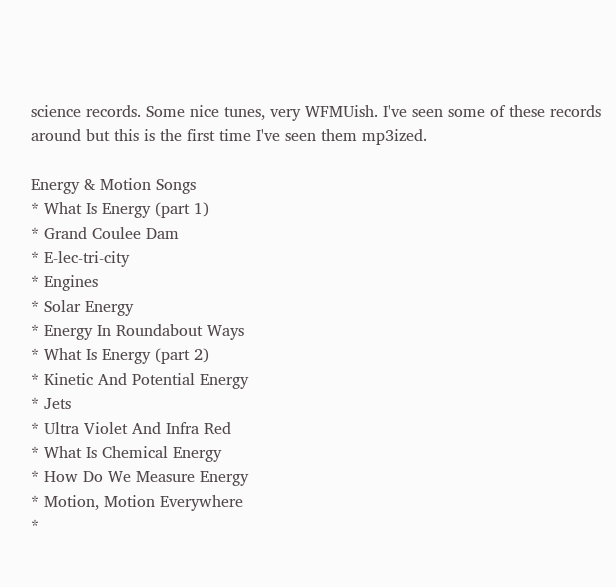science records. Some nice tunes, very WFMUish. I've seen some of these records around but this is the first time I've seen them mp3ized.

Energy & Motion Songs
* What Is Energy (part 1)
* Grand Coulee Dam
* E-lec-tri-city
* Engines
* Solar Energy
* Energy In Roundabout Ways
* What Is Energy (part 2)
* Kinetic And Potential Energy
* Jets
* Ultra Violet And Infra Red
* What Is Chemical Energy
* How Do We Measure Energy
* Motion, Motion Everywhere
*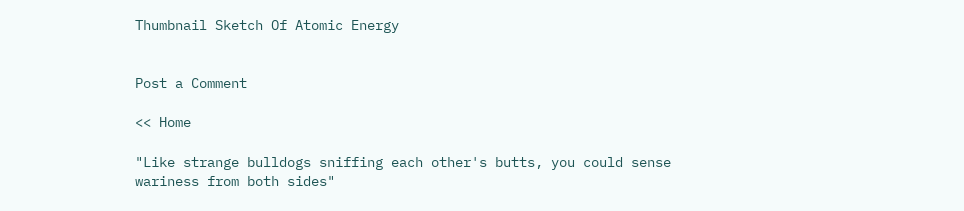Thumbnail Sketch Of Atomic Energy


Post a Comment

<< Home

"Like strange bulldogs sniffing each other's butts, you could sense wariness from both sides"